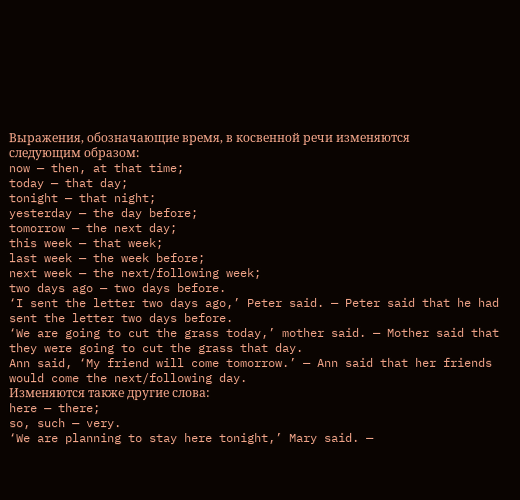Выражения, обозначающие время, в косвенной речи изменяются следующим образом:
now — then, at that time;
today — that day;
tonight — that night;
yesterday — the day before;
tomorrow — the next day;
this week — that week;
last week — the week before;
next week — the next/following week;
two days ago — two days before.
‘I sent the letter two days ago,’ Peter said. — Peter said that he had sent the letter two days before.
‘We are going to cut the grass today,’ mother said. — Mother said that they were going to cut the grass that day.
Ann said, ‘My friend will come tomorrow.’ — Ann said that her friends would come the next/following day.
Изменяются также другие слова:
here — there;
so, such — very.
‘We are planning to stay here tonight,’ Mary said. —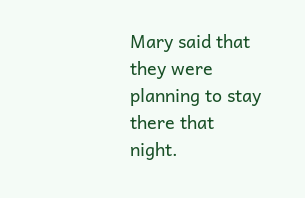Mary said that they were planning to stay there that night.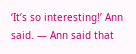‘It’s so interesting!’ Ann said. — Ann said that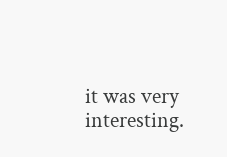it was very interesting.